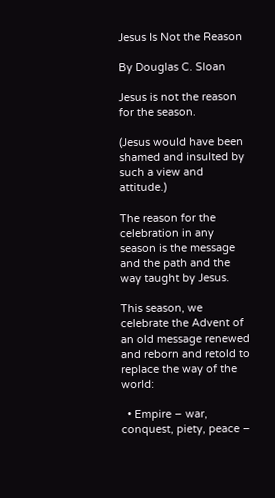Jesus Is Not the Reason

By Douglas C. Sloan

Jesus is not the reason for the season.

(Jesus would have been shamed and insulted by such a view and attitude.)

The reason for the celebration in any season is the message and the path and the way taught by Jesus.

This season, we celebrate the Advent of an old message renewed and reborn and retold to replace the way of the world:

  • Empire – war, conquest, piety, peace –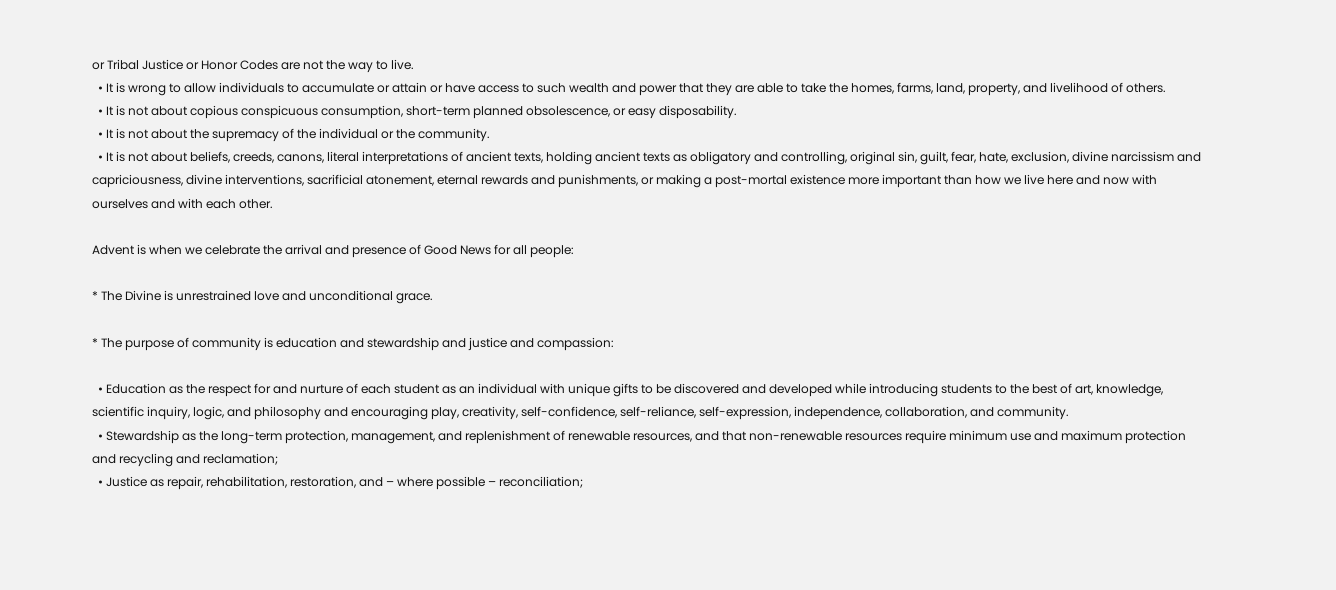or Tribal Justice or Honor Codes are not the way to live.
  • It is wrong to allow individuals to accumulate or attain or have access to such wealth and power that they are able to take the homes, farms, land, property, and livelihood of others.
  • It is not about copious conspicuous consumption, short-term planned obsolescence, or easy disposability.
  • It is not about the supremacy of the individual or the community.
  • It is not about beliefs, creeds, canons, literal interpretations of ancient texts, holding ancient texts as obligatory and controlling, original sin, guilt, fear, hate, exclusion, divine narcissism and capriciousness, divine interventions, sacrificial atonement, eternal rewards and punishments, or making a post-mortal existence more important than how we live here and now with ourselves and with each other.

Advent is when we celebrate the arrival and presence of Good News for all people:

* The Divine is unrestrained love and unconditional grace.

* The purpose of community is education and stewardship and justice and compassion:

  • Education as the respect for and nurture of each student as an individual with unique gifts to be discovered and developed while introducing students to the best of art, knowledge, scientific inquiry, logic, and philosophy and encouraging play, creativity, self-confidence, self-reliance, self-expression, independence, collaboration, and community.
  • Stewardship as the long-term protection, management, and replenishment of renewable resources, and that non-renewable resources require minimum use and maximum protection and recycling and reclamation;
  • Justice as repair, rehabilitation, restoration, and – where possible – reconciliation;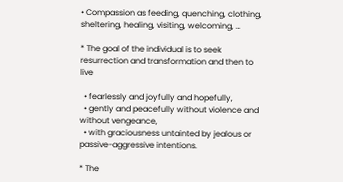• Compassion as feeding, quenching, clothing, sheltering, healing, visiting, welcoming, …

* The goal of the individual is to seek resurrection and transformation and then to live

  • fearlessly and joyfully and hopefully,
  • gently and peacefully without violence and without vengeance,
  • with graciousness untainted by jealous or passive-aggressive intentions.

* The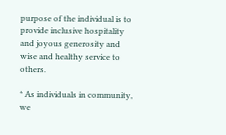purpose of the individual is to provide inclusive hospitality and joyous generosity and wise and healthy service to others.

* As individuals in community, we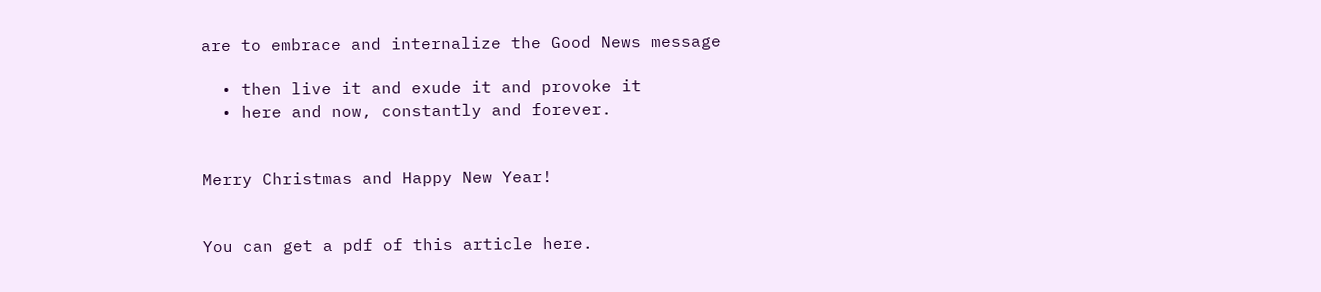are to embrace and internalize the Good News message

  • then live it and exude it and provoke it
  • here and now, constantly and forever.


Merry Christmas and Happy New Year!


You can get a pdf of this article here.